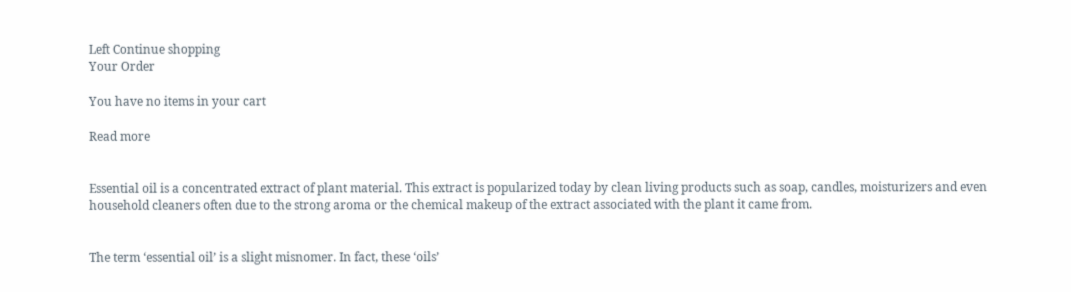Left Continue shopping
Your Order

You have no items in your cart

Read more


Essential oil is a concentrated extract of plant material. This extract is popularized today by clean living products such as soap, candles, moisturizers and even household cleaners often due to the strong aroma or the chemical makeup of the extract associated with the plant it came from.


The term ‘essential oil’ is a slight misnomer. In fact, these ‘oils’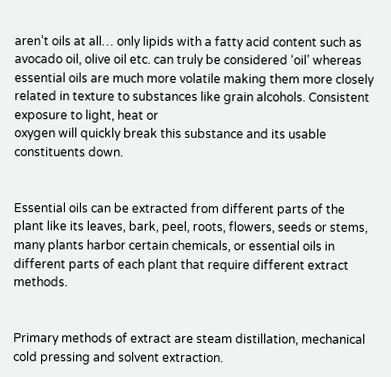aren’t oils at all… only lipids with a fatty acid content such as avocado oil, olive oil etc. can truly be considered ‘oil’ whereas essential oils are much more volatile making them more closely related in texture to substances like grain alcohols. Consistent exposure to light, heat or
oxygen will quickly break this substance and its usable constituents down.


Essential oils can be extracted from different parts of the plant like its leaves, bark, peel, roots, flowers, seeds or stems, many plants harbor certain chemicals, or essential oils in different parts of each plant that require different extract methods.


Primary methods of extract are steam distillation, mechanical cold pressing and solvent extraction.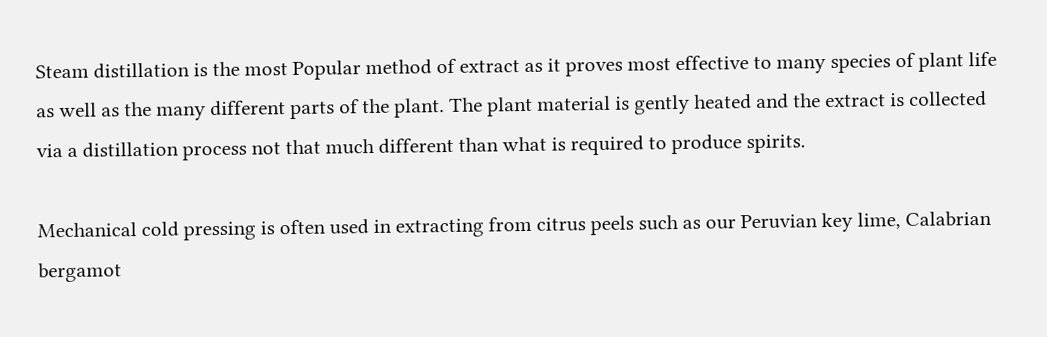Steam distillation is the most Popular method of extract as it proves most effective to many species of plant life as well as the many different parts of the plant. The plant material is gently heated and the extract is collected via a distillation process not that much different than what is required to produce spirits.

Mechanical cold pressing is often used in extracting from citrus peels such as our Peruvian key lime, Calabrian bergamot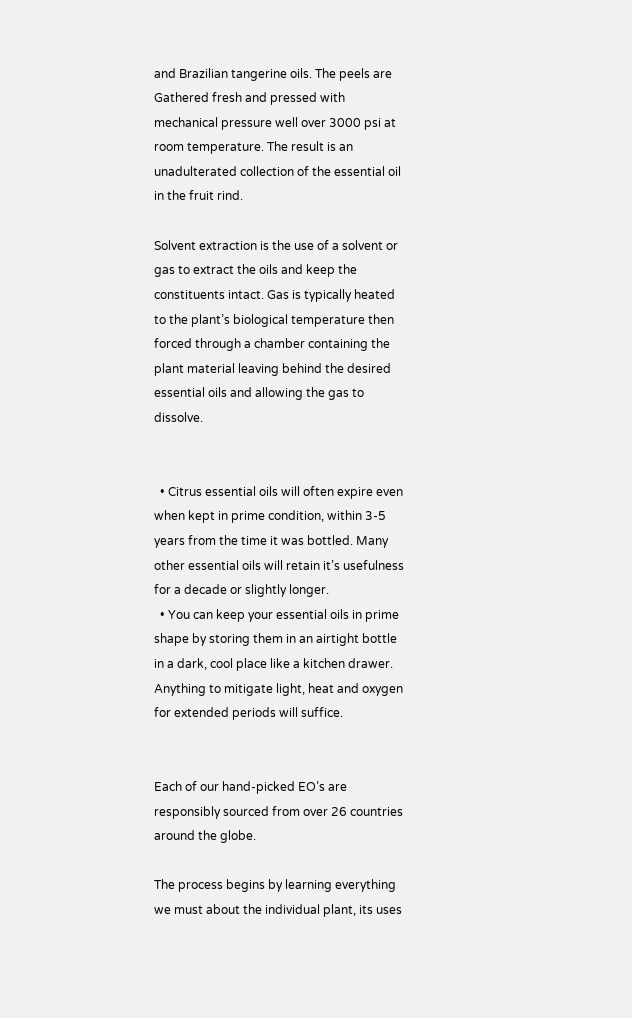and Brazilian tangerine oils. The peels are Gathered fresh and pressed with mechanical pressure well over 3000 psi at room temperature. The result is an unadulterated collection of the essential oil in the fruit rind.

Solvent extraction is the use of a solvent or gas to extract the oils and keep the constituents intact. Gas is typically heated to the plant’s biological temperature then forced through a chamber containing the plant material leaving behind the desired essential oils and allowing the gas to dissolve.


  • Citrus essential oils will often expire even when kept in prime condition, within 3-5 years from the time it was bottled. Many other essential oils will retain it’s usefulness for a decade or slightly longer.
  • You can keep your essential oils in prime shape by storing them in an airtight bottle in a dark, cool place like a kitchen drawer. Anything to mitigate light, heat and oxygen for extended periods will suffice.


Each of our hand-picked EO’s are responsibly sourced from over 26 countries around the globe.

The process begins by learning everything we must about the individual plant, its uses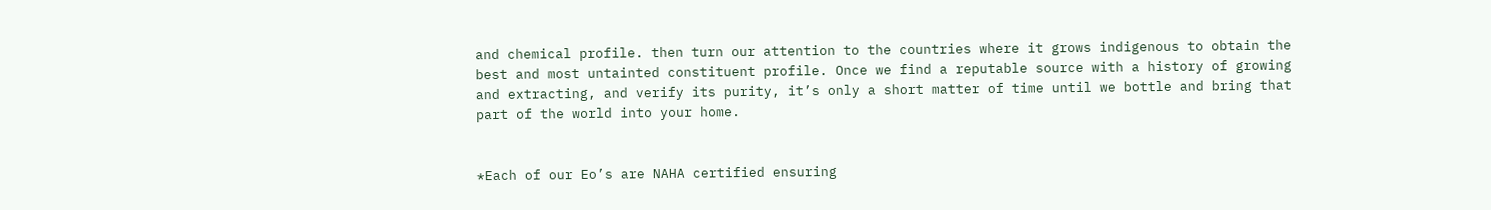and chemical profile. then turn our attention to the countries where it grows indigenous to obtain the best and most untainted constituent profile. Once we find a reputable source with a history of growing and extracting, and verify its purity, it’s only a short matter of time until we bottle and bring that part of the world into your home.


*Each of our Eo’s are NAHA certified ensuring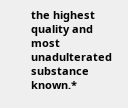the highest quality and most unadulterated substance known.*